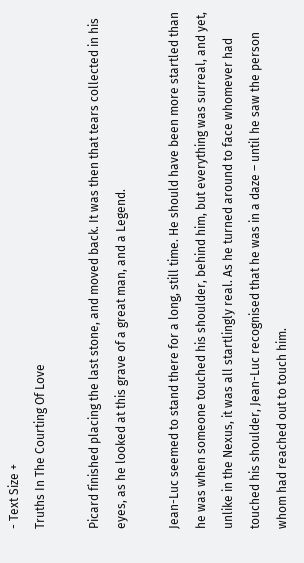- Text Size +
Truths In The Courting Of Love

Picard finished placing the last stone, and moved back. It was then that tears collected in his eyes, as he looked at this grave of a great man, and a Legend.

Jean-Luc seemed to stand there for a long, still time. He should have been more startled than he was when someone touched his shoulder, behind him, but everything was surreal, and yet, unlike in the Nexus, it was all startlingly real. As he turned around to face whomever had touched his shoulder, Jean-Luc recognised that he was in a daze – until he saw the person whom had reached out to touch him.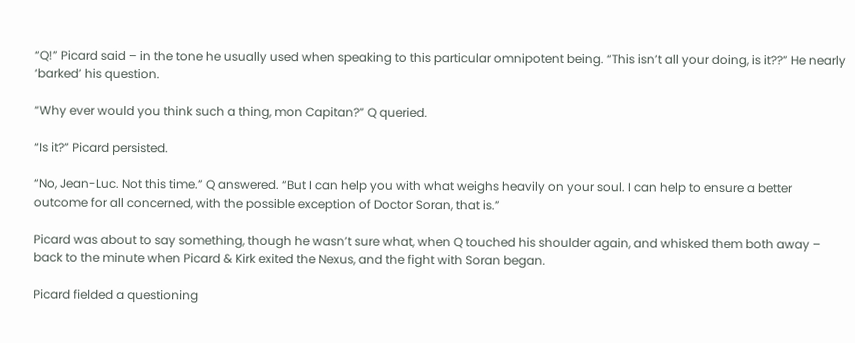“Q!” Picard said – in the tone he usually used when speaking to this particular omnipotent being. “This isn’t all your doing, is it??” He nearly ‘barked’ his question.

“Why ever would you think such a thing, mon Capitan?” Q queried.

“Is it?” Picard persisted.

“No, Jean-Luc. Not this time.” Q answered. “But I can help you with what weighs heavily on your soul. I can help to ensure a better outcome for all concerned, with the possible exception of Doctor Soran, that is.”

Picard was about to say something, though he wasn’t sure what, when Q touched his shoulder again, and whisked them both away – back to the minute when Picard & Kirk exited the Nexus, and the fight with Soran began.

Picard fielded a questioning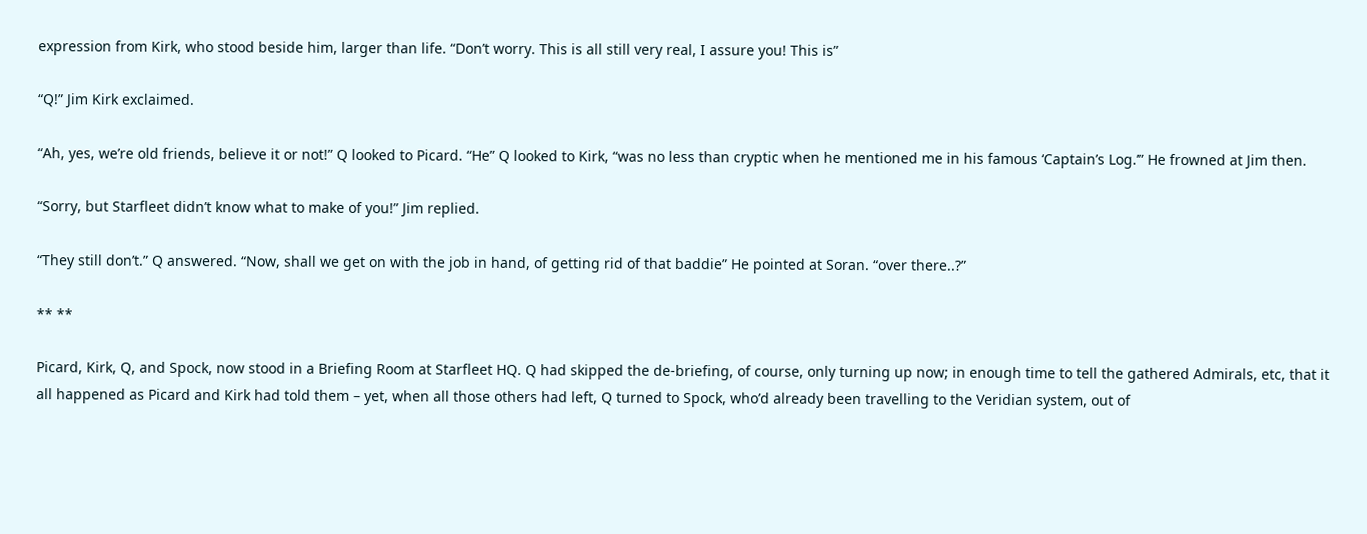expression from Kirk, who stood beside him, larger than life. “Don’t worry. This is all still very real, I assure you! This is”

“Q!” Jim Kirk exclaimed.

“Ah, yes, we’re old friends, believe it or not!” Q looked to Picard. “He” Q looked to Kirk, “was no less than cryptic when he mentioned me in his famous ‘Captain’s Log.’” He frowned at Jim then.

“Sorry, but Starfleet didn’t know what to make of you!” Jim replied.

“They still don’t.” Q answered. “Now, shall we get on with the job in hand, of getting rid of that baddie” He pointed at Soran. “over there..?”

** **

Picard, Kirk, Q, and Spock, now stood in a Briefing Room at Starfleet HQ. Q had skipped the de-briefing, of course, only turning up now; in enough time to tell the gathered Admirals, etc, that it all happened as Picard and Kirk had told them – yet, when all those others had left, Q turned to Spock, who’d already been travelling to the Veridian system, out of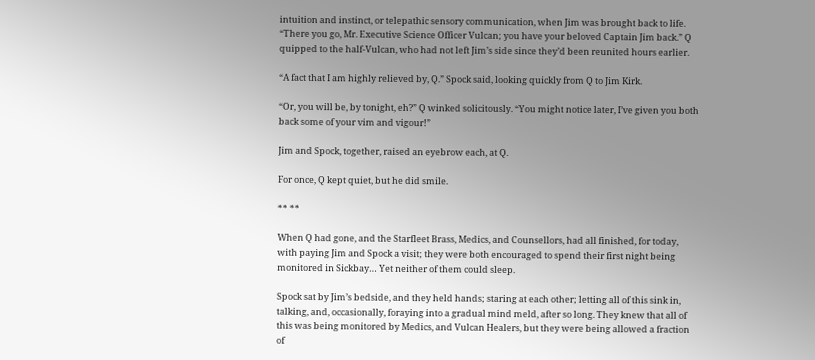intuition and instinct, or telepathic sensory communication, when Jim was brought back to life. “There you go, Mr. Executive Science Officer Vulcan; you have your beloved Captain Jim back.” Q quipped to the half-Vulcan, who had not left Jim’s side since they’d been reunited hours earlier.

“A fact that I am highly relieved by, Q.” Spock said, looking quickly from Q to Jim Kirk.

“Or, you will be, by tonight, eh?” Q winked solicitously. “You might notice later, I’ve given you both back some of your vim and vigour!”

Jim and Spock, together, raised an eyebrow each, at Q.

For once, Q kept quiet, but he did smile.

** **

When Q had gone, and the Starfleet Brass, Medics, and Counsellors, had all finished, for today, with paying Jim and Spock a visit; they were both encouraged to spend their first night being monitored in Sickbay… Yet neither of them could sleep.

Spock sat by Jim’s bedside, and they held hands; staring at each other; letting all of this sink in, talking, and, occasionally, foraying into a gradual mind meld, after so long. They knew that all of this was being monitored by Medics, and Vulcan Healers, but they were being allowed a fraction of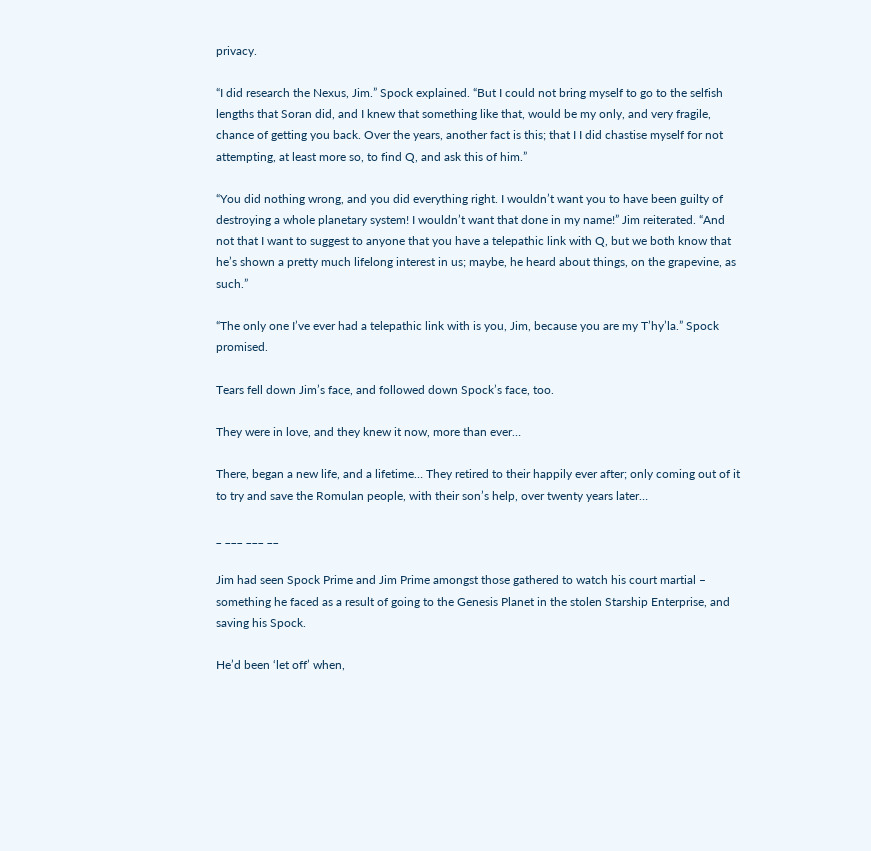privacy.

“I did research the Nexus, Jim.” Spock explained. “But I could not bring myself to go to the selfish lengths that Soran did, and I knew that something like that, would be my only, and very fragile, chance of getting you back. Over the years, another fact is this; that I I did chastise myself for not attempting, at least more so, to find Q, and ask this of him.”

“You did nothing wrong, and you did everything right. I wouldn’t want you to have been guilty of destroying a whole planetary system! I wouldn’t want that done in my name!” Jim reiterated. “And not that I want to suggest to anyone that you have a telepathic link with Q, but we both know that he’s shown a pretty much lifelong interest in us; maybe, he heard about things, on the grapevine, as such.”

“The only one I’ve ever had a telepathic link with is you, Jim, because you are my T’hy’la.” Spock promised.

Tears fell down Jim’s face, and followed down Spock’s face, too.

They were in love, and they knew it now, more than ever…

There, began a new life, and a lifetime… They retired to their happily ever after; only coming out of it to try and save the Romulan people, with their son’s help, over twenty years later…

_ ___ ___ __

Jim had seen Spock Prime and Jim Prime amongst those gathered to watch his court martial – something he faced as a result of going to the Genesis Planet in the stolen Starship Enterprise, and saving his Spock.

He’d been ‘let off’ when,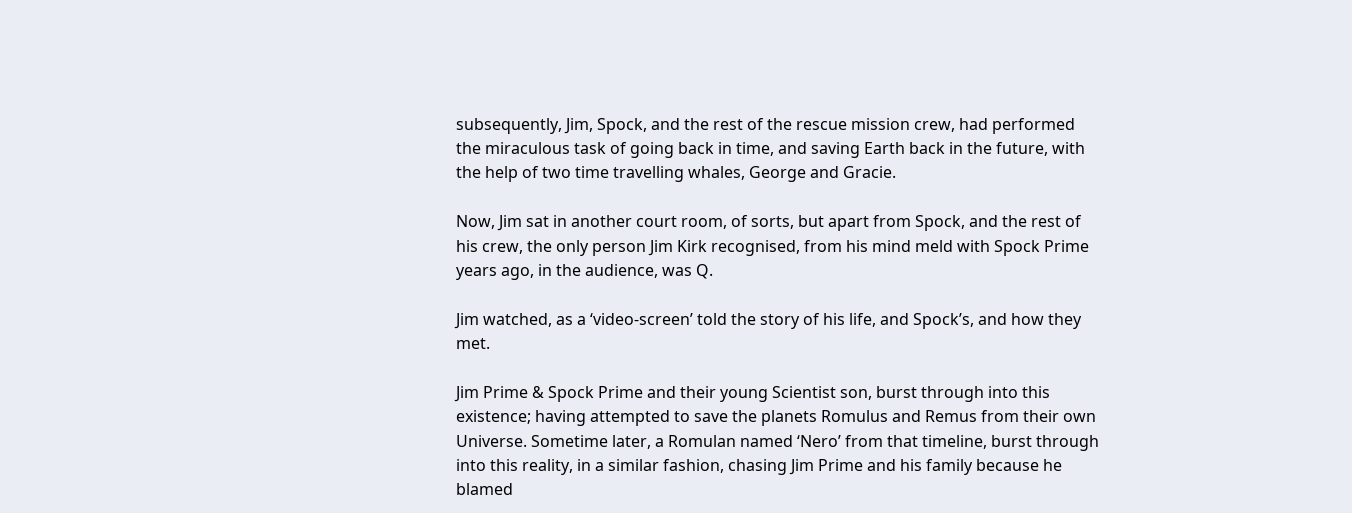subsequently, Jim, Spock, and the rest of the rescue mission crew, had performed the miraculous task of going back in time, and saving Earth back in the future, with the help of two time travelling whales, George and Gracie.

Now, Jim sat in another court room, of sorts, but apart from Spock, and the rest of his crew, the only person Jim Kirk recognised, from his mind meld with Spock Prime years ago, in the audience, was Q.

Jim watched, as a ‘video-screen’ told the story of his life, and Spock’s, and how they met.

Jim Prime & Spock Prime and their young Scientist son, burst through into this existence; having attempted to save the planets Romulus and Remus from their own Universe. Sometime later, a Romulan named ‘Nero’ from that timeline, burst through into this reality, in a similar fashion, chasing Jim Prime and his family because he blamed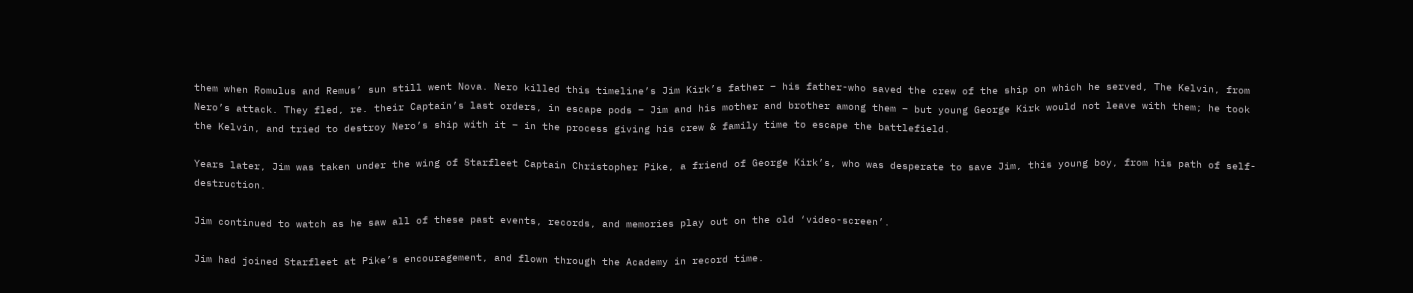them when Romulus and Remus’ sun still went Nova. Nero killed this timeline’s Jim Kirk’s father – his father-who saved the crew of the ship on which he served, The Kelvin, from Nero’s attack. They fled, re. their Captain’s last orders, in escape pods – Jim and his mother and brother among them – but young George Kirk would not leave with them; he took the Kelvin, and tried to destroy Nero’s ship with it – in the process giving his crew & family time to escape the battlefield.

Years later, Jim was taken under the wing of Starfleet Captain Christopher Pike, a friend of George Kirk’s, who was desperate to save Jim, this young boy, from his path of self-destruction.

Jim continued to watch as he saw all of these past events, records, and memories play out on the old ‘video-screen’.

Jim had joined Starfleet at Pike’s encouragement, and flown through the Academy in record time.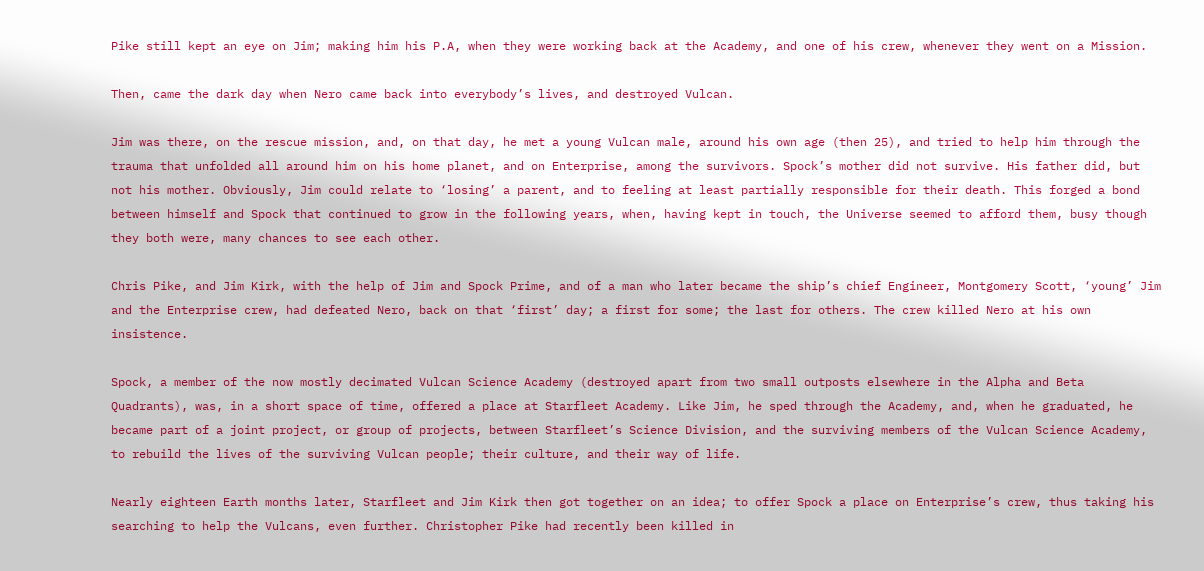Pike still kept an eye on Jim; making him his P.A, when they were working back at the Academy, and one of his crew, whenever they went on a Mission.

Then, came the dark day when Nero came back into everybody’s lives, and destroyed Vulcan.

Jim was there, on the rescue mission, and, on that day, he met a young Vulcan male, around his own age (then 25), and tried to help him through the trauma that unfolded all around him on his home planet, and on Enterprise, among the survivors. Spock’s mother did not survive. His father did, but not his mother. Obviously, Jim could relate to ‘losing’ a parent, and to feeling at least partially responsible for their death. This forged a bond between himself and Spock that continued to grow in the following years, when, having kept in touch, the Universe seemed to afford them, busy though they both were, many chances to see each other.

Chris Pike, and Jim Kirk, with the help of Jim and Spock Prime, and of a man who later became the ship’s chief Engineer, Montgomery Scott, ‘young’ Jim and the Enterprise crew, had defeated Nero, back on that ‘first’ day; a first for some; the last for others. The crew killed Nero at his own insistence.

Spock, a member of the now mostly decimated Vulcan Science Academy (destroyed apart from two small outposts elsewhere in the Alpha and Beta Quadrants), was, in a short space of time, offered a place at Starfleet Academy. Like Jim, he sped through the Academy, and, when he graduated, he became part of a joint project, or group of projects, between Starfleet’s Science Division, and the surviving members of the Vulcan Science Academy, to rebuild the lives of the surviving Vulcan people; their culture, and their way of life.

Nearly eighteen Earth months later, Starfleet and Jim Kirk then got together on an idea; to offer Spock a place on Enterprise’s crew, thus taking his searching to help the Vulcans, even further. Christopher Pike had recently been killed in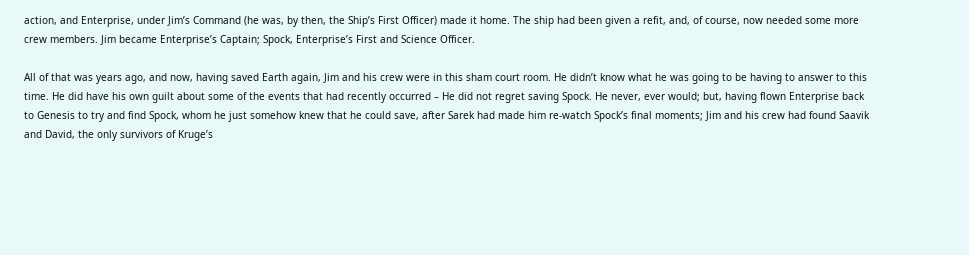action, and Enterprise, under Jim’s Command (he was, by then, the Ship’s First Officer) made it home. The ship had been given a refit, and, of course, now needed some more crew members. Jim became Enterprise’s Captain; Spock, Enterprise’s First and Science Officer.

All of that was years ago, and now, having saved Earth again, Jim and his crew were in this sham court room. He didn’t know what he was going to be having to answer to this time. He did have his own guilt about some of the events that had recently occurred – He did not regret saving Spock. He never, ever would; but, having flown Enterprise back to Genesis to try and find Spock, whom he just somehow knew that he could save, after Sarek had made him re-watch Spock’s final moments; Jim and his crew had found Saavik and David, the only survivors of Kruge’s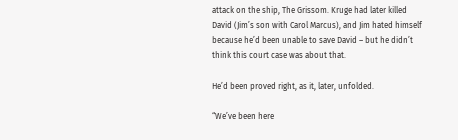attack on the ship, The Grissom. Kruge had later killed David (Jim’s son with Carol Marcus), and Jim hated himself because he’d been unable to save David – but he didn’t think this court case was about that.

He’d been proved right, as it, later, unfolded.

“We’ve been here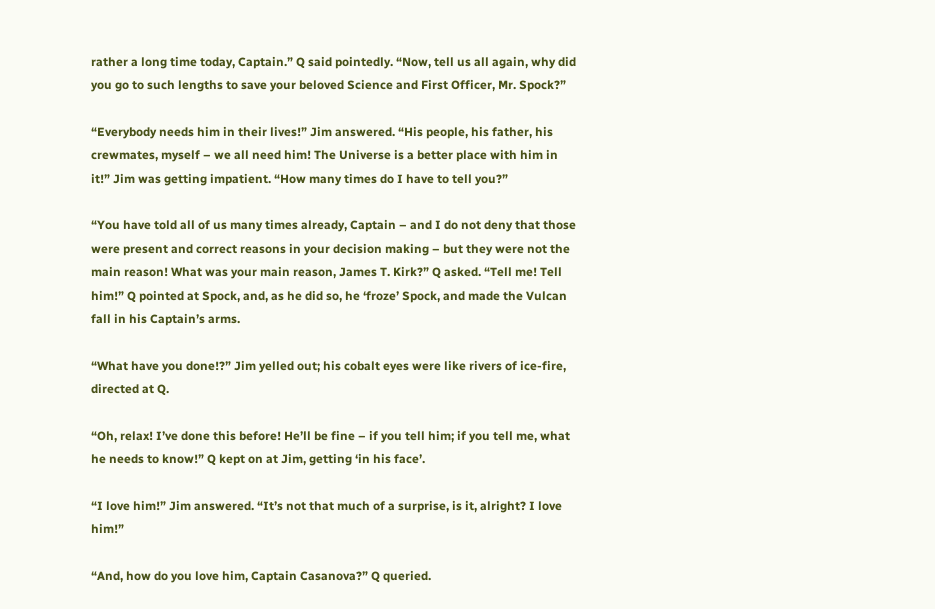rather a long time today, Captain.” Q said pointedly. “Now, tell us all again, why did you go to such lengths to save your beloved Science and First Officer, Mr. Spock?”

“Everybody needs him in their lives!” Jim answered. “His people, his father, his crewmates, myself – we all need him! The Universe is a better place with him in it!” Jim was getting impatient. “How many times do I have to tell you?”

“You have told all of us many times already, Captain – and I do not deny that those were present and correct reasons in your decision making – but they were not the main reason! What was your main reason, James T. Kirk?” Q asked. “Tell me! Tell him!” Q pointed at Spock, and, as he did so, he ‘froze’ Spock, and made the Vulcan fall in his Captain’s arms.

“What have you done!?” Jim yelled out; his cobalt eyes were like rivers of ice-fire, directed at Q.

“Oh, relax! I’ve done this before! He’ll be fine – if you tell him; if you tell me, what he needs to know!” Q kept on at Jim, getting ‘in his face’.

“I love him!” Jim answered. “It’s not that much of a surprise, is it, alright? I love him!”

“And, how do you love him, Captain Casanova?” Q queried.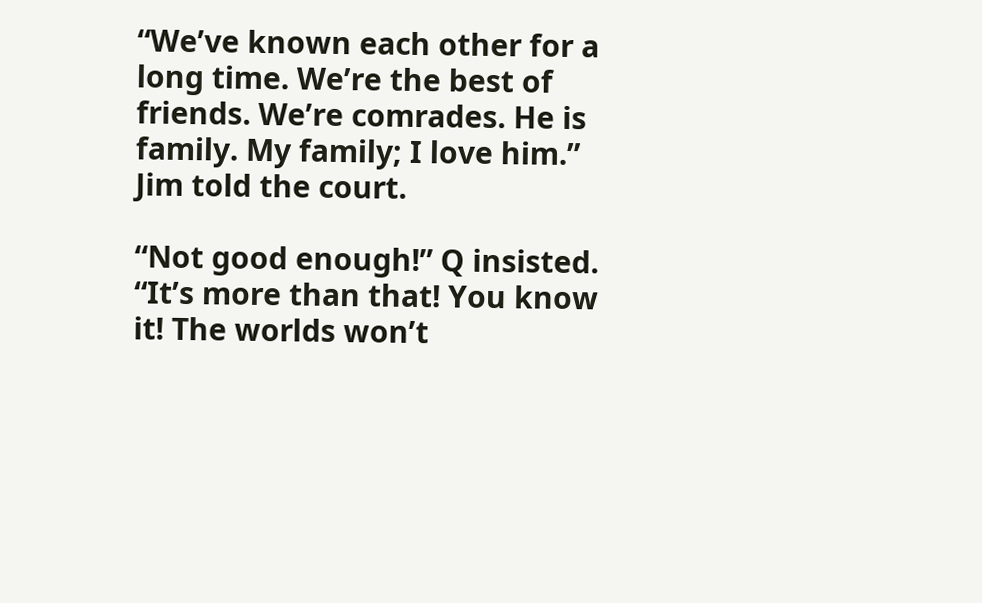“We’ve known each other for a long time. We’re the best of friends. We’re comrades. He is family. My family; I love him.” Jim told the court.

“Not good enough!” Q insisted. “It’s more than that! You know it! The worlds won’t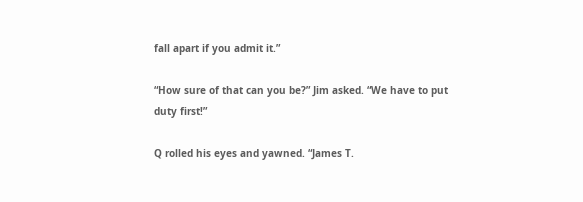fall apart if you admit it.”

“How sure of that can you be?” Jim asked. “We have to put duty first!”

Q rolled his eyes and yawned. “James T.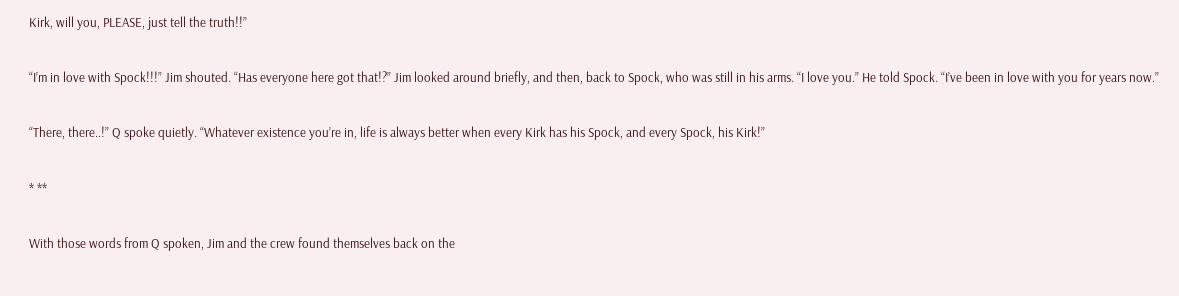Kirk, will you, PLEASE, just tell the truth!!”

“I’m in love with Spock!!!” Jim shouted. “Has everyone here got that!?” Jim looked around briefly, and then, back to Spock, who was still in his arms. “I love you.” He told Spock. “I’ve been in love with you for years now.”

“There, there..!” Q spoke quietly. “Whatever existence you’re in, life is always better when every Kirk has his Spock, and every Spock, his Kirk!”

* **

With those words from Q spoken, Jim and the crew found themselves back on the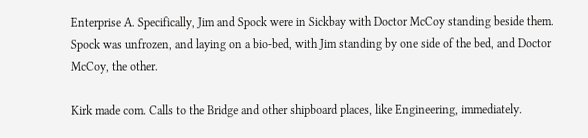Enterprise A. Specifically, Jim and Spock were in Sickbay with Doctor McCoy standing beside them. Spock was unfrozen, and laying on a bio-bed, with Jim standing by one side of the bed, and Doctor McCoy, the other.

Kirk made com. Calls to the Bridge and other shipboard places, like Engineering, immediately.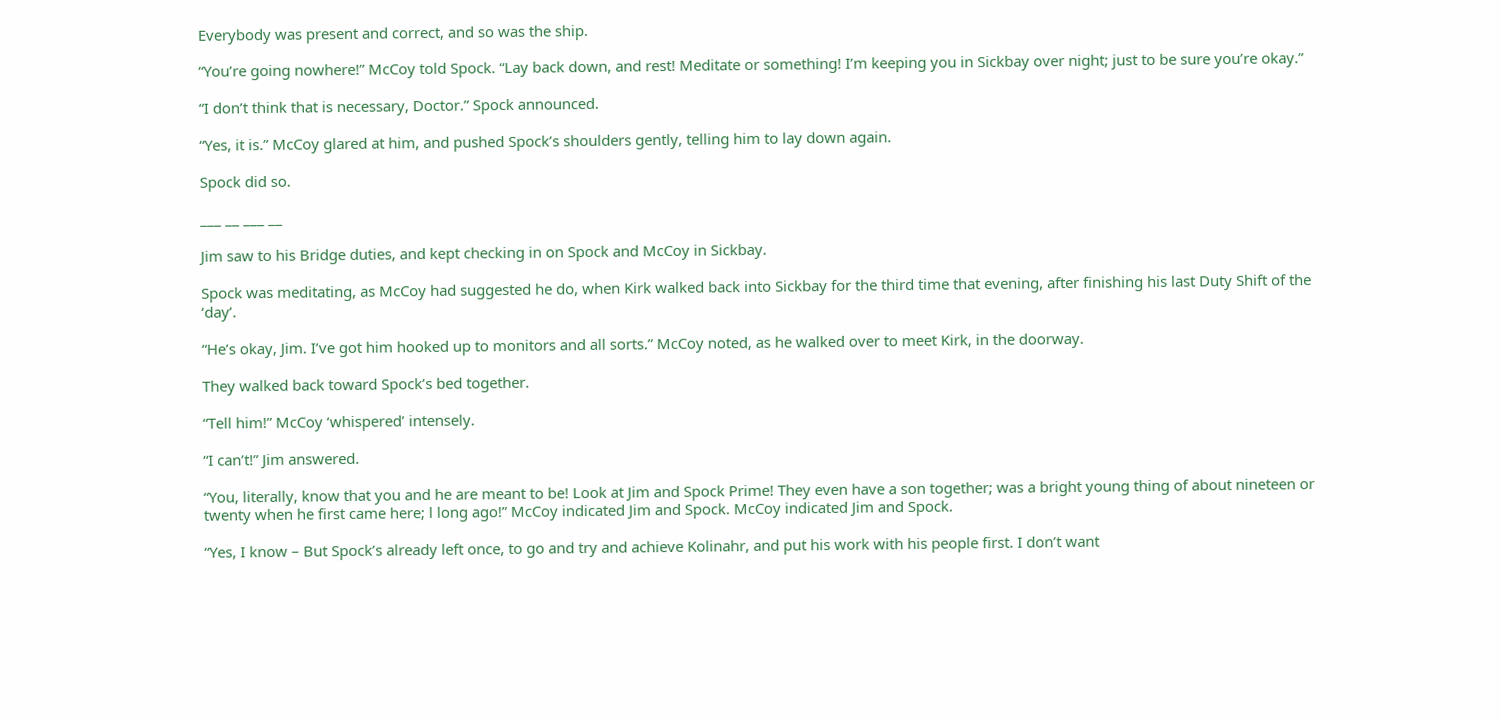Everybody was present and correct, and so was the ship.

“You’re going nowhere!” McCoy told Spock. “Lay back down, and rest! Meditate or something! I’m keeping you in Sickbay over night; just to be sure you’re okay.”

“I don’t think that is necessary, Doctor.” Spock announced.

“Yes, it is.” McCoy glared at him, and pushed Spock’s shoulders gently, telling him to lay down again.

Spock did so.

___ __ ___ __

Jim saw to his Bridge duties, and kept checking in on Spock and McCoy in Sickbay.

Spock was meditating, as McCoy had suggested he do, when Kirk walked back into Sickbay for the third time that evening, after finishing his last Duty Shift of the ‘day’.

“He’s okay, Jim. I’ve got him hooked up to monitors and all sorts.” McCoy noted, as he walked over to meet Kirk, in the doorway.

They walked back toward Spock’s bed together.

“Tell him!” McCoy ‘whispered’ intensely.

“I can’t!” Jim answered.

“You, literally, know that you and he are meant to be! Look at Jim and Spock Prime! They even have a son together; was a bright young thing of about nineteen or twenty when he first came here; l long ago!” McCoy indicated Jim and Spock. McCoy indicated Jim and Spock.

“Yes, I know – But Spock’s already left once, to go and try and achieve Kolinahr, and put his work with his people first. I don’t want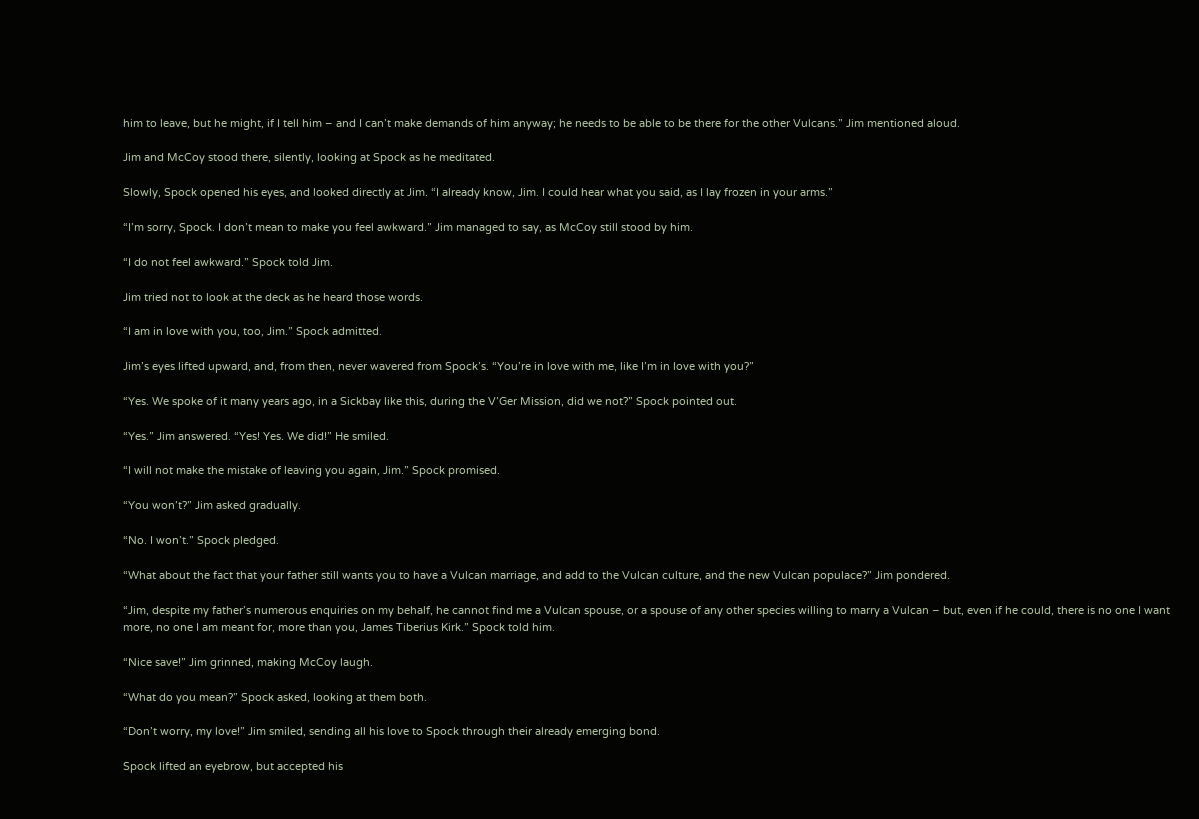him to leave, but he might, if I tell him – and I can’t make demands of him anyway; he needs to be able to be there for the other Vulcans.” Jim mentioned aloud.

Jim and McCoy stood there, silently, looking at Spock as he meditated.

Slowly, Spock opened his eyes, and looked directly at Jim. “I already know, Jim. I could hear what you said, as I lay frozen in your arms.”

“I’m sorry, Spock. I don’t mean to make you feel awkward.” Jim managed to say, as McCoy still stood by him.

“I do not feel awkward.” Spock told Jim.

Jim tried not to look at the deck as he heard those words.

“I am in love with you, too, Jim.” Spock admitted.

Jim’s eyes lifted upward, and, from then, never wavered from Spock’s. “You’re in love with me, like I’m in love with you?”

“Yes. We spoke of it many years ago, in a Sickbay like this, during the V’Ger Mission, did we not?” Spock pointed out.

“Yes.” Jim answered. “Yes! Yes. We did!” He smiled.

“I will not make the mistake of leaving you again, Jim.” Spock promised.

“You won’t?” Jim asked gradually.

“No. I won’t.” Spock pledged.

“What about the fact that your father still wants you to have a Vulcan marriage, and add to the Vulcan culture, and the new Vulcan populace?” Jim pondered.

“Jim, despite my father’s numerous enquiries on my behalf, he cannot find me a Vulcan spouse, or a spouse of any other species willing to marry a Vulcan – but, even if he could, there is no one I want more, no one I am meant for, more than you, James Tiberius Kirk.” Spock told him.

“Nice save!” Jim grinned, making McCoy laugh.

“What do you mean?” Spock asked, looking at them both.

“Don’t worry, my love!” Jim smiled, sending all his love to Spock through their already emerging bond.

Spock lifted an eyebrow, but accepted his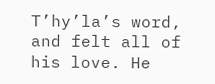T’hy’la’s word, and felt all of his love. He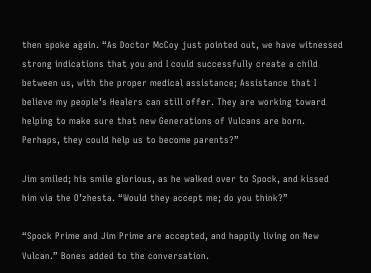then spoke again. “As Doctor McCoy just pointed out, we have witnessed strong indications that you and I could successfully create a child between us, with the proper medical assistance; Assistance that I believe my people’s Healers can still offer. They are working toward helping to make sure that new Generations of Vulcans are born. Perhaps, they could help us to become parents?”

Jim smiled; his smile glorious, as he walked over to Spock, and kissed him via the O’zhesta. “Would they accept me; do you think?”

“Spock Prime and Jim Prime are accepted, and happily living on New Vulcan.” Bones added to the conversation.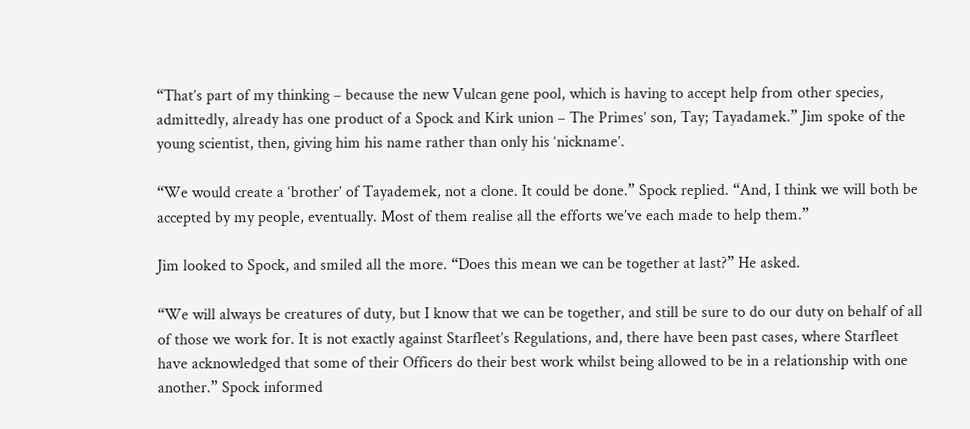“That’s part of my thinking – because the new Vulcan gene pool, which is having to accept help from other species, admittedly, already has one product of a Spock and Kirk union – The Primes’ son, Tay; Tayadamek.” Jim spoke of the young scientist, then, giving him his name rather than only his ‘nickname’.

“We would create a ‘brother’ of Tayademek, not a clone. It could be done.” Spock replied. “And, I think we will both be accepted by my people, eventually. Most of them realise all the efforts we’ve each made to help them.”

Jim looked to Spock, and smiled all the more. “Does this mean we can be together at last?” He asked.

“We will always be creatures of duty, but I know that we can be together, and still be sure to do our duty on behalf of all of those we work for. It is not exactly against Starfleet’s Regulations, and, there have been past cases, where Starfleet have acknowledged that some of their Officers do their best work whilst being allowed to be in a relationship with one another.” Spock informed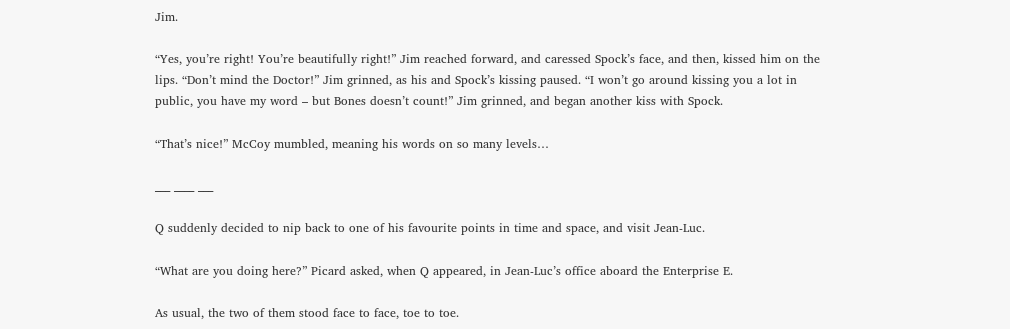Jim.

“Yes, you’re right! You’re beautifully right!” Jim reached forward, and caressed Spock’s face, and then, kissed him on the lips. “Don’t mind the Doctor!” Jim grinned, as his and Spock’s kissing paused. “I won’t go around kissing you a lot in public, you have my word – but Bones doesn’t count!” Jim grinned, and began another kiss with Spock.

“That’s nice!” McCoy mumbled, meaning his words on so many levels…

___ ____ ___

Q suddenly decided to nip back to one of his favourite points in time and space, and visit Jean-Luc.

“What are you doing here?” Picard asked, when Q appeared, in Jean-Luc’s office aboard the Enterprise E.

As usual, the two of them stood face to face, toe to toe.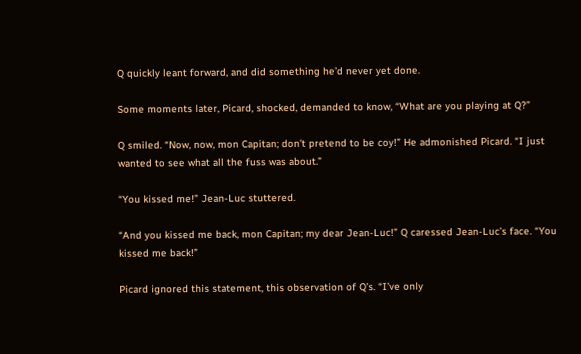Q quickly leant forward, and did something he’d never yet done.

Some moments later, Picard, shocked, demanded to know, “What are you playing at Q?”

Q smiled. “Now, now, mon Capitan; don’t pretend to be coy!” He admonished Picard. “I just wanted to see what all the fuss was about.”

“You kissed me!” Jean-Luc stuttered.

“And you kissed me back, mon Capitan; my dear Jean-Luc!” Q caressed Jean-Luc’s face. “You kissed me back!”

Picard ignored this statement, this observation of Q’s. “I’ve only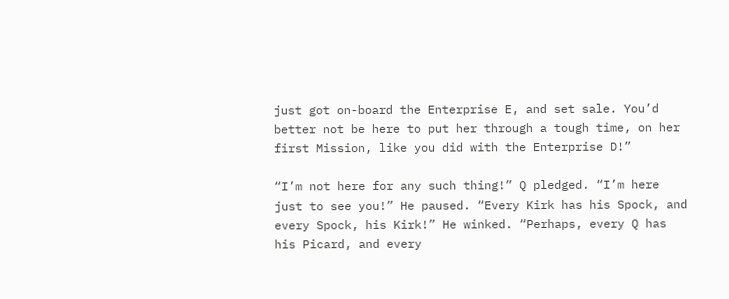just got on-board the Enterprise E, and set sale. You’d better not be here to put her through a tough time, on her first Mission, like you did with the Enterprise D!”

“I’m not here for any such thing!” Q pledged. “I’m here just to see you!” He paused. “Every Kirk has his Spock, and every Spock, his Kirk!” He winked. “Perhaps, every Q has his Picard, and every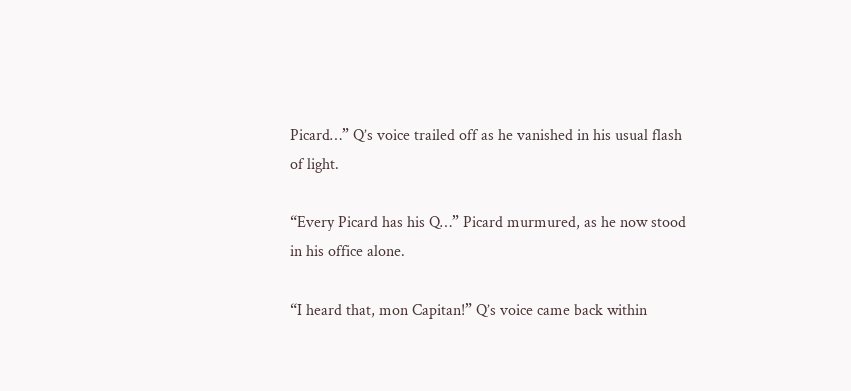Picard…” Q’s voice trailed off as he vanished in his usual flash of light.

“Every Picard has his Q…” Picard murmured, as he now stood in his office alone.

“I heard that, mon Capitan!” Q’s voice came back within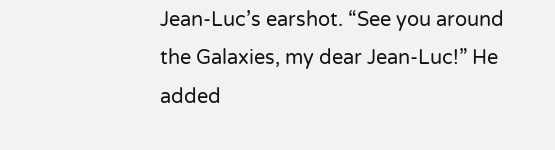Jean-Luc’s earshot. “See you around the Galaxies, my dear Jean-Luc!” He added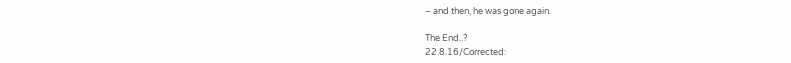– and then, he was gone again.

The End..?
22.8.16/Corrected: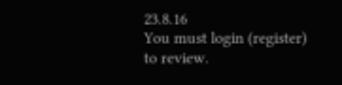23.8.16
You must login (register) to review.